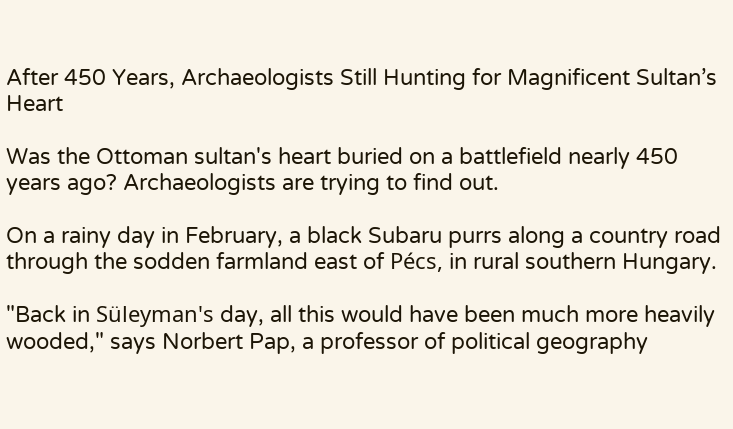After 450 Years, Archaeologists Still Hunting for Magnificent Sultan’s Heart

Was the Ottoman sultan's heart buried on a battlefield nearly 450 years ago? Archaeologists are trying to find out.

On a rainy day in February, a black Subaru purrs along a country road through the sodden farmland east of Pécs, in rural southern Hungary.

"Back in Süleyman's day, all this would have been much more heavily wooded," says Norbert Pap, a professor of political geography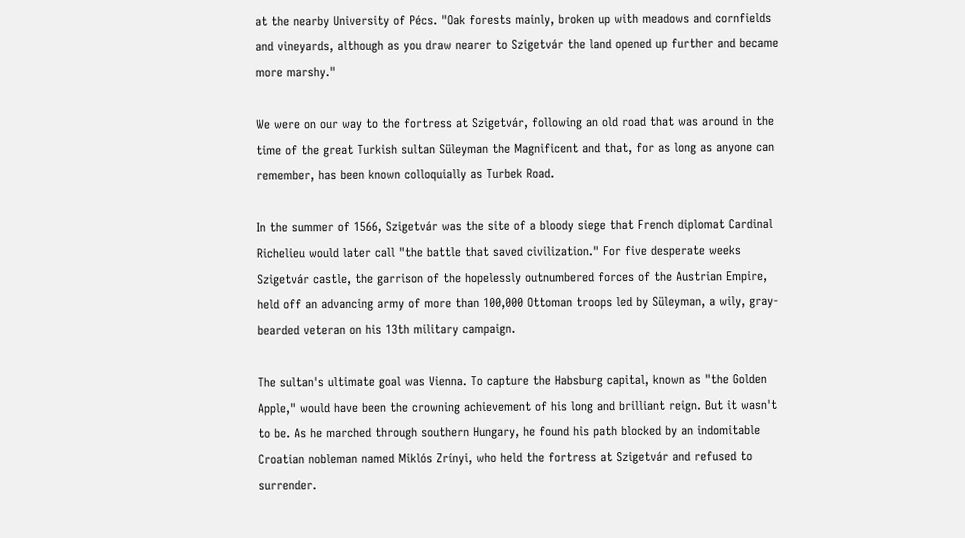at the nearby University of Pécs. "Oak forests mainly, broken up with meadows and cornfields and vineyards, although as you draw nearer to Szigetvár the land opened up further and became more marshy."

We were on our way to the fortress at Szigetvár, following an old road that was around in the time of the great Turkish sultan Süleyman the Magnificent and that, for as long as anyone can remember, has been known colloquially as Turbek Road.

In the summer of 1566, Szigetvár was the site of a bloody siege that French diplomat Cardinal Richelieu would later call "the battle that saved civilization." For five desperate weeks Szigetvár castle, the garrison of the hopelessly outnumbered forces of the Austrian Empire, held off an advancing army of more than 100,000 Ottoman troops led by Süleyman, a wily, gray-bearded veteran on his 13th military campaign.

The sultan's ultimate goal was Vienna. To capture the Habsburg capital, known as "the Golden Apple," would have been the crowning achievement of his long and brilliant reign. But it wasn't to be. As he marched through southern Hungary, he found his path blocked by an indomitable Croatian nobleman named Miklós Zrínyi, who held the fortress at Szigetvár and refused to surrender.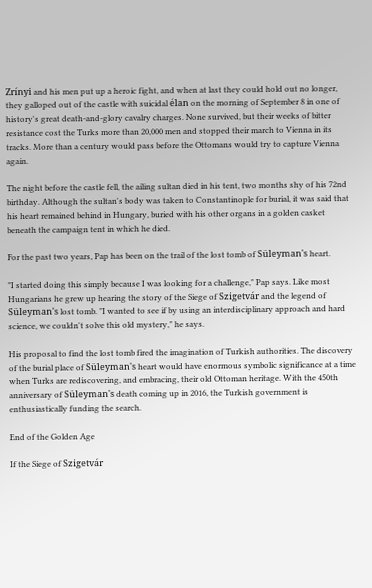Zrínyi and his men put up a heroic fight, and when at last they could hold out no longer, they galloped out of the castle with suicidal élan on the morning of September 8 in one of history's great death-and-glory cavalry charges. None survived, but their weeks of bitter resistance cost the Turks more than 20,000 men and stopped their march to Vienna in its tracks. More than a century would pass before the Ottomans would try to capture Vienna again.

The night before the castle fell, the ailing sultan died in his tent, two months shy of his 72nd birthday. Although the sultan's body was taken to Constantinople for burial, it was said that his heart remained behind in Hungary, buried with his other organs in a golden casket beneath the campaign tent in which he died.

For the past two years, Pap has been on the trail of the lost tomb of Süleyman's heart.

"I started doing this simply because I was looking for a challenge," Pap says. Like most Hungarians he grew up hearing the story of the Siege of Szigetvár and the legend of Süleyman's lost tomb. "I wanted to see if by using an interdisciplinary approach and hard science, we couldn't solve this old mystery," he says.

His proposal to find the lost tomb fired the imagination of Turkish authorities. The discovery of the burial place of Süleyman's heart would have enormous symbolic significance at a time when Turks are rediscovering, and embracing, their old Ottoman heritage. With the 450th anniversary of Süleyman's death coming up in 2016, the Turkish government is enthusiastically funding the search.

End of the Golden Age

If the Siege of Szigetvár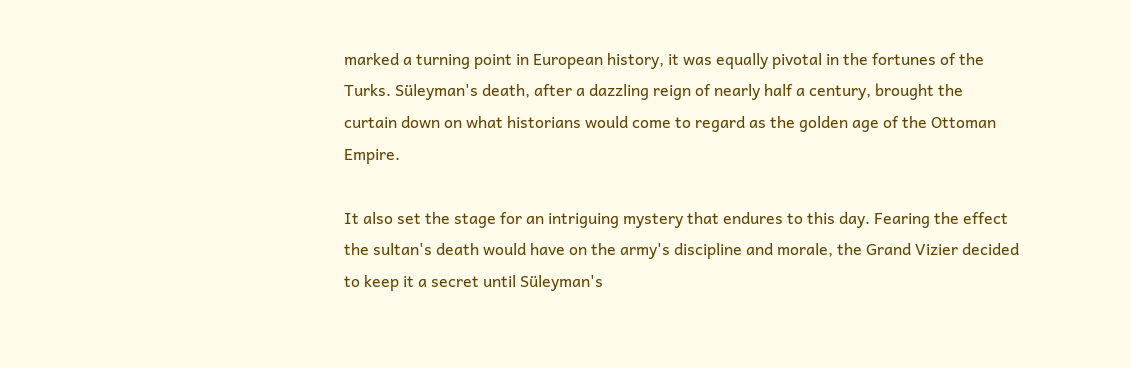marked a turning point in European history, it was equally pivotal in the fortunes of the Turks. Süleyman's death, after a dazzling reign of nearly half a century, brought the curtain down on what historians would come to regard as the golden age of the Ottoman Empire.

It also set the stage for an intriguing mystery that endures to this day. Fearing the effect the sultan's death would have on the army's discipline and morale, the Grand Vizier decided to keep it a secret until Süleyman's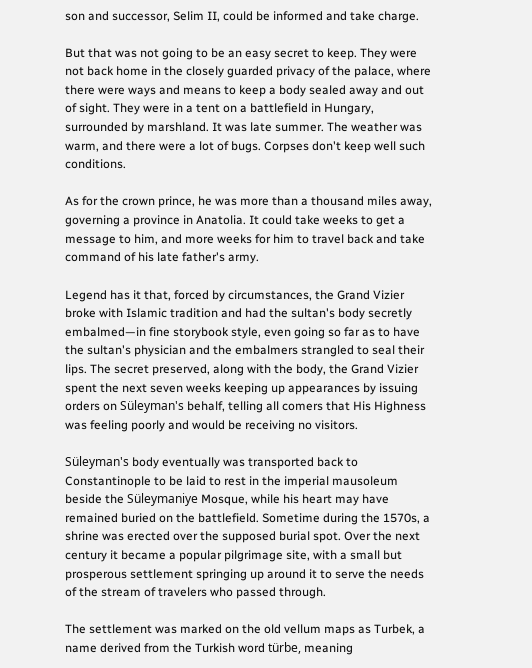son and successor, Selim II, could be informed and take charge.

But that was not going to be an easy secret to keep. They were not back home in the closely guarded privacy of the palace, where there were ways and means to keep a body sealed away and out of sight. They were in a tent on a battlefield in Hungary, surrounded by marshland. It was late summer. The weather was warm, and there were a lot of bugs. Corpses don't keep well such conditions.

As for the crown prince, he was more than a thousand miles away, governing a province in Anatolia. It could take weeks to get a message to him, and more weeks for him to travel back and take command of his late father's army.

Legend has it that, forced by circumstances, the Grand Vizier broke with Islamic tradition and had the sultan's body secretly embalmed—in fine storybook style, even going so far as to have the sultan's physician and the embalmers strangled to seal their lips. The secret preserved, along with the body, the Grand Vizier spent the next seven weeks keeping up appearances by issuing orders on Süleyman's behalf, telling all comers that His Highness was feeling poorly and would be receiving no visitors.

Süleyman's body eventually was transported back to Constantinople to be laid to rest in the imperial mausoleum beside the Süleymaniye Mosque, while his heart may have remained buried on the battlefield. Sometime during the 1570s, a shrine was erected over the supposed burial spot. Over the next century it became a popular pilgrimage site, with a small but prosperous settlement springing up around it to serve the needs of the stream of travelers who passed through.

The settlement was marked on the old vellum maps as Turbek, a name derived from the Turkish word türbe, meaning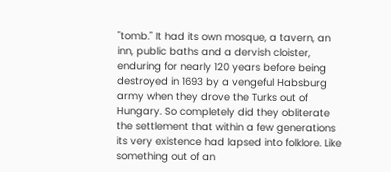"tomb." It had its own mosque, a tavern, an inn, public baths and a dervish cloister, enduring for nearly 120 years before being destroyed in 1693 by a vengeful Habsburg army when they drove the Turks out of Hungary. So completely did they obliterate the settlement that within a few generations its very existence had lapsed into folklore. Like something out of an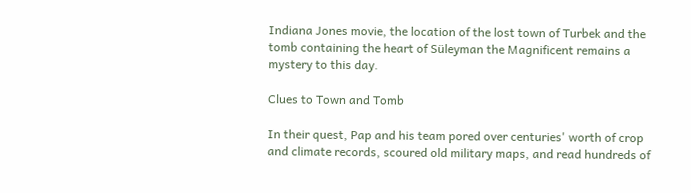Indiana Jones movie, the location of the lost town of Turbek and the tomb containing the heart of Süleyman the Magnificent remains a mystery to this day.

Clues to Town and Tomb

In their quest, Pap and his team pored over centuries' worth of crop and climate records, scoured old military maps, and read hundreds of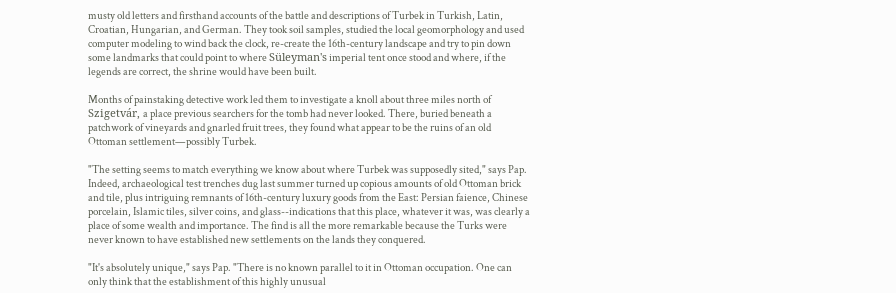musty old letters and firsthand accounts of the battle and descriptions of Turbek in Turkish, Latin, Croatian, Hungarian, and German. They took soil samples, studied the local geomorphology and used computer modeling to wind back the clock, re-create the 16th-century landscape and try to pin down some landmarks that could point to where Süleyman's imperial tent once stood and where, if the legends are correct, the shrine would have been built.

Months of painstaking detective work led them to investigate a knoll about three miles north of Szigetvár, a place previous searchers for the tomb had never looked. There, buried beneath a patchwork of vineyards and gnarled fruit trees, they found what appear to be the ruins of an old Ottoman settlement—possibly Turbek.

"The setting seems to match everything we know about where Turbek was supposedly sited," says Pap. Indeed, archaeological test trenches dug last summer turned up copious amounts of old Ottoman brick and tile, plus intriguing remnants of 16th-century luxury goods from the East: Persian faience, Chinese porcelain, Islamic tiles, silver coins, and glass--indications that this place, whatever it was, was clearly a place of some wealth and importance. The find is all the more remarkable because the Turks were never known to have established new settlements on the lands they conquered.

"It's absolutely unique," says Pap. "There is no known parallel to it in Ottoman occupation. One can only think that the establishment of this highly unusual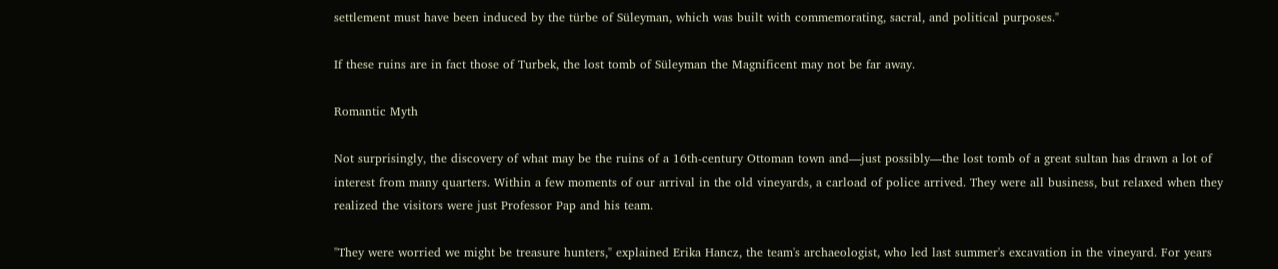settlement must have been induced by the türbe of Süleyman, which was built with commemorating, sacral, and political purposes."

If these ruins are in fact those of Turbek, the lost tomb of Süleyman the Magnificent may not be far away.

Romantic Myth

Not surprisingly, the discovery of what may be the ruins of a 16th-century Ottoman town and—just possibly—the lost tomb of a great sultan has drawn a lot of interest from many quarters. Within a few moments of our arrival in the old vineyards, a carload of police arrived. They were all business, but relaxed when they realized the visitors were just Professor Pap and his team.

"They were worried we might be treasure hunters," explained Erika Hancz, the team's archaeologist, who led last summer's excavation in the vineyard. For years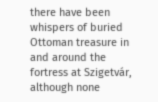there have been whispers of buried Ottoman treasure in and around the fortress at Szigetvár, although none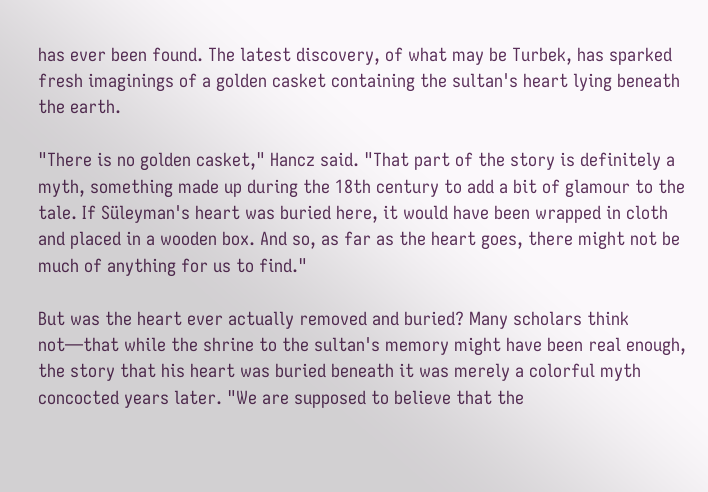has ever been found. The latest discovery, of what may be Turbek, has sparked fresh imaginings of a golden casket containing the sultan's heart lying beneath the earth.

"There is no golden casket," Hancz said. "That part of the story is definitely a myth, something made up during the 18th century to add a bit of glamour to the tale. If Süleyman's heart was buried here, it would have been wrapped in cloth and placed in a wooden box. And so, as far as the heart goes, there might not be much of anything for us to find."

But was the heart ever actually removed and buried? Many scholars think not—that while the shrine to the sultan's memory might have been real enough, the story that his heart was buried beneath it was merely a colorful myth concocted years later. "We are supposed to believe that the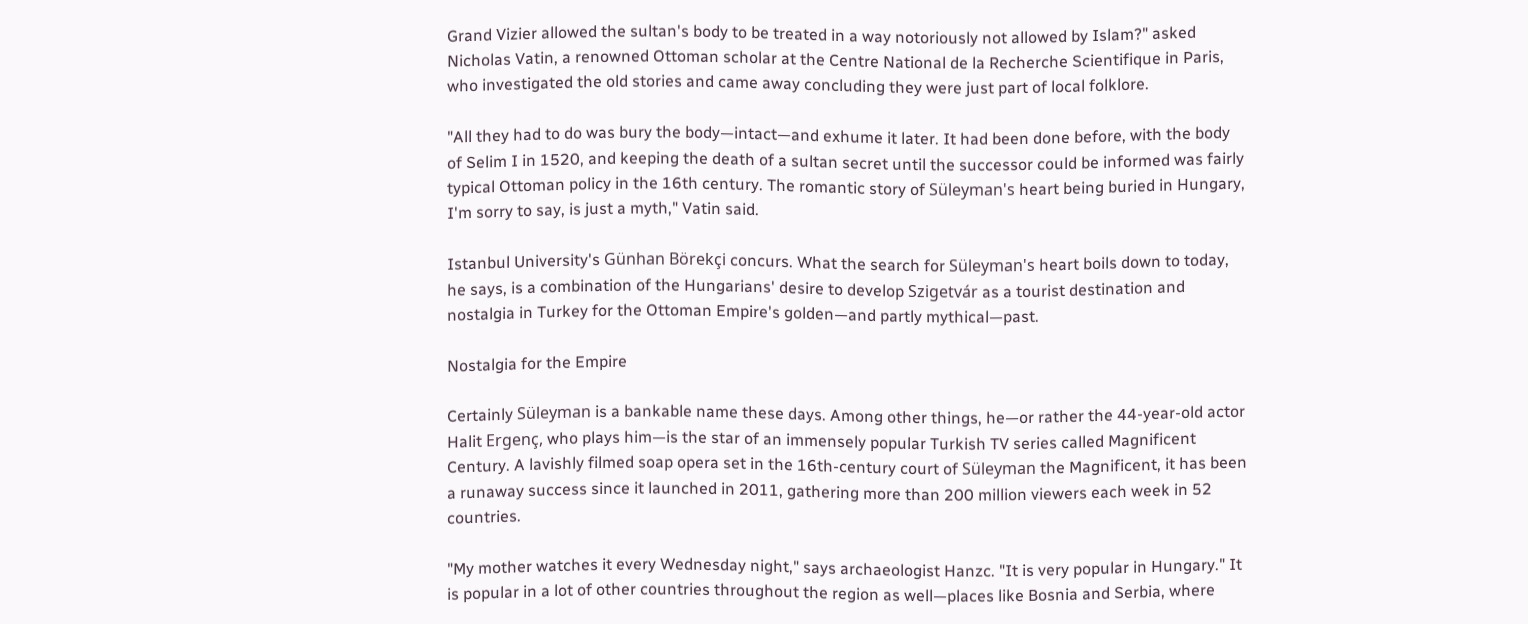Grand Vizier allowed the sultan's body to be treated in a way notoriously not allowed by Islam?" asked Nicholas Vatin, a renowned Ottoman scholar at the Centre National de la Recherche Scientifique in Paris, who investigated the old stories and came away concluding they were just part of local folklore.

"All they had to do was bury the body—intact—and exhume it later. It had been done before, with the body of Selim I in 1520, and keeping the death of a sultan secret until the successor could be informed was fairly typical Ottoman policy in the 16th century. The romantic story of Süleyman's heart being buried in Hungary, I'm sorry to say, is just a myth," Vatin said.

Istanbul University's Günhan Börekçi concurs. What the search for Süleyman's heart boils down to today, he says, is a combination of the Hungarians' desire to develop Szigetvár as a tourist destination and nostalgia in Turkey for the Ottoman Empire's golden—and partly mythical—past.

Nostalgia for the Empire

Certainly Süleyman is a bankable name these days. Among other things, he—or rather the 44-year-old actor Halit Ergenç, who plays him—is the star of an immensely popular Turkish TV series called Magnificent Century. A lavishly filmed soap opera set in the 16th-century court of Süleyman the Magnificent, it has been a runaway success since it launched in 2011, gathering more than 200 million viewers each week in 52 countries.

"My mother watches it every Wednesday night," says archaeologist Hanzc. "It is very popular in Hungary." It is popular in a lot of other countries throughout the region as well—places like Bosnia and Serbia, where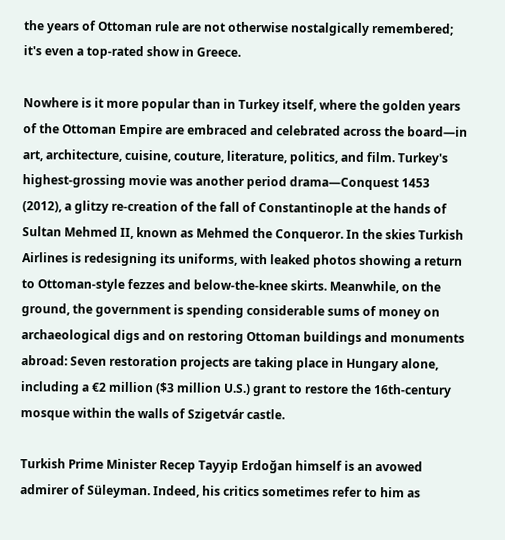the years of Ottoman rule are not otherwise nostalgically remembered; it's even a top-rated show in Greece.

Nowhere is it more popular than in Turkey itself, where the golden years of the Ottoman Empire are embraced and celebrated across the board—in art, architecture, cuisine, couture, literature, politics, and film. Turkey's highest-grossing movie was another period drama—Conquest 1453 (2012), a glitzy re-creation of the fall of Constantinople at the hands of Sultan Mehmed II, known as Mehmed the Conqueror. In the skies Turkish Airlines is redesigning its uniforms, with leaked photos showing a return to Ottoman-style fezzes and below-the-knee skirts. Meanwhile, on the ground, the government is spending considerable sums of money on archaeological digs and on restoring Ottoman buildings and monuments abroad: Seven restoration projects are taking place in Hungary alone, including a €2 million ($3 million U.S.) grant to restore the 16th-century mosque within the walls of Szigetvár castle.

Turkish Prime Minister Recep Tayyip Erdoğan himself is an avowed admirer of Süleyman. Indeed, his critics sometimes refer to him as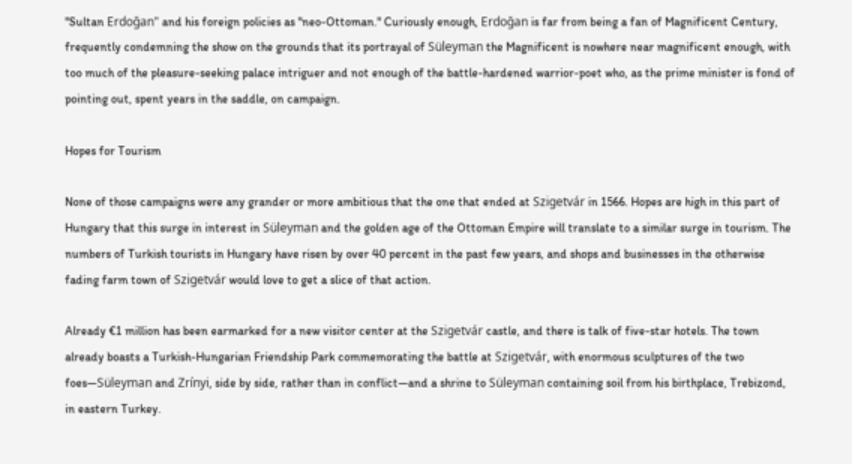"Sultan Erdoğan" and his foreign policies as "neo-Ottoman." Curiously enough, Erdoğan is far from being a fan of Magnificent Century, frequently condemning the show on the grounds that its portrayal of Süleyman the Magnificent is nowhere near magnificent enough, with too much of the pleasure-seeking palace intriguer and not enough of the battle-hardened warrior-poet who, as the prime minister is fond of pointing out, spent years in the saddle, on campaign.

Hopes for Tourism

None of those campaigns were any grander or more ambitious that the one that ended at Szigetvár in 1566. Hopes are high in this part of Hungary that this surge in interest in Süleyman and the golden age of the Ottoman Empire will translate to a similar surge in tourism. The numbers of Turkish tourists in Hungary have risen by over 40 percent in the past few years, and shops and businesses in the otherwise fading farm town of Szigetvár would love to get a slice of that action.

Already €1 million has been earmarked for a new visitor center at the Szigetvár castle, and there is talk of five-star hotels. The town already boasts a Turkish-Hungarian Friendship Park commemorating the battle at Szigetvár, with enormous sculptures of the two foes—Süleyman and Zrínyi, side by side, rather than in conflict—and a shrine to Süleyman containing soil from his birthplace, Trebizond, in eastern Turkey.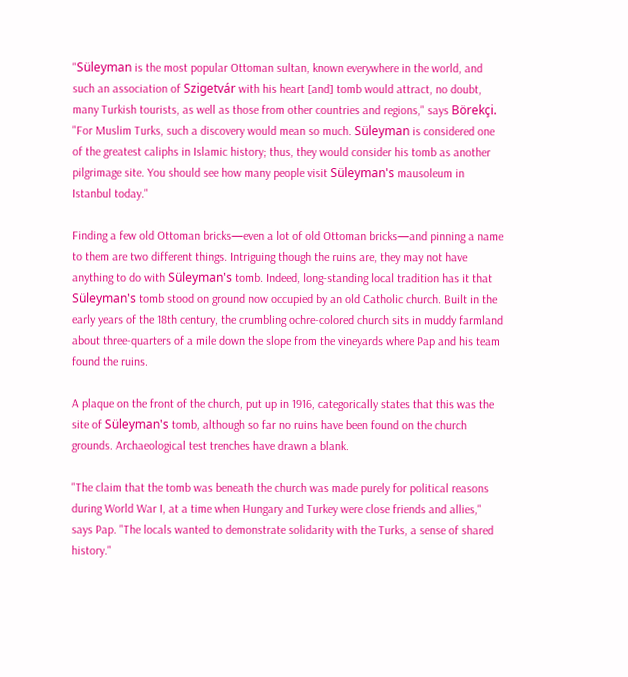"Süleyman is the most popular Ottoman sultan, known everywhere in the world, and such an association of Szigetvár with his heart [and] tomb would attract, no doubt, many Turkish tourists, as well as those from other countries and regions," says Börekçi. "For Muslim Turks, such a discovery would mean so much. Süleyman is considered one of the greatest caliphs in Islamic history; thus, they would consider his tomb as another pilgrimage site. You should see how many people visit Süleyman's mausoleum in Istanbul today."

Finding a few old Ottoman bricks—even a lot of old Ottoman bricks—and pinning a name to them are two different things. Intriguing though the ruins are, they may not have anything to do with Süleyman's tomb. Indeed, long-standing local tradition has it that Süleyman's tomb stood on ground now occupied by an old Catholic church. Built in the early years of the 18th century, the crumbling ochre-colored church sits in muddy farmland about three-quarters of a mile down the slope from the vineyards where Pap and his team found the ruins.

A plaque on the front of the church, put up in 1916, categorically states that this was the site of Süleyman's tomb, although so far no ruins have been found on the church grounds. Archaeological test trenches have drawn a blank.

"The claim that the tomb was beneath the church was made purely for political reasons during World War I, at a time when Hungary and Turkey were close friends and allies," says Pap. "The locals wanted to demonstrate solidarity with the Turks, a sense of shared history."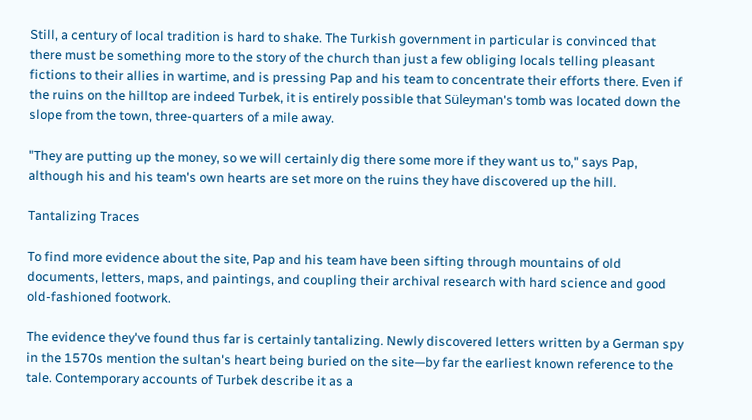Still, a century of local tradition is hard to shake. The Turkish government in particular is convinced that there must be something more to the story of the church than just a few obliging locals telling pleasant fictions to their allies in wartime, and is pressing Pap and his team to concentrate their efforts there. Even if the ruins on the hilltop are indeed Turbek, it is entirely possible that Süleyman's tomb was located down the slope from the town, three-quarters of a mile away.

"They are putting up the money, so we will certainly dig there some more if they want us to," says Pap, although his and his team's own hearts are set more on the ruins they have discovered up the hill.

Tantalizing Traces

To find more evidence about the site, Pap and his team have been sifting through mountains of old documents, letters, maps, and paintings, and coupling their archival research with hard science and good old-fashioned footwork.

The evidence they've found thus far is certainly tantalizing. Newly discovered letters written by a German spy in the 1570s mention the sultan's heart being buried on the site—by far the earliest known reference to the tale. Contemporary accounts of Turbek describe it as a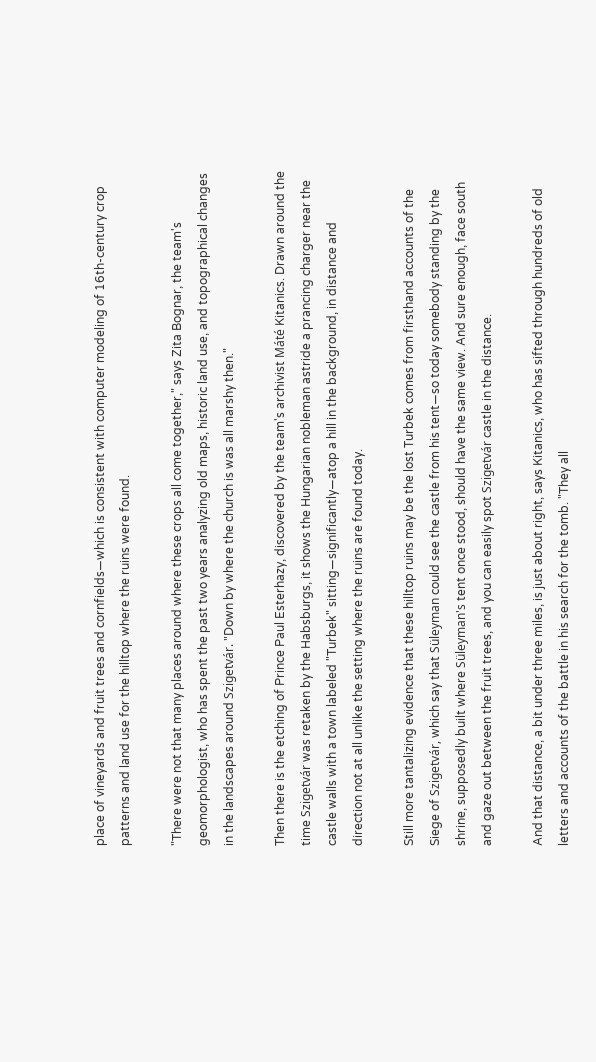place of vineyards and fruit trees and cornfields—which is consistent with computer modeling of 16th-century crop patterns and land use for the hilltop where the ruins were found.

"There were not that many places around where these crops all come together," says Zita Bognar, the team's geomorphologist, who has spent the past two years analyzing old maps, historic land use, and topographical changes in the landscapes around Szigetvár. "Down by where the church is was all marshy then."

Then there is the etching of Prince Paul Esterhazy, discovered by the team's archivist Máté Kitanics. Drawn around the time Szigetvár was retaken by the Habsburgs, it shows the Hungarian nobleman astride a prancing charger near the castle walls with a town labeled "Turbek" sitting—significantly—atop a hill in the background, in distance and direction not at all unlike the setting where the ruins are found today.

Still more tantalizing evidence that these hilltop ruins may be the lost Turbek comes from firsthand accounts of the Siege of Szigetvár, which say that Süleyman could see the castle from his tent—so today somebody standing by the shrine, supposedly built where Süleyman's tent once stood, should have the same view. And sure enough, face south and gaze out between the fruit trees, and you can easily spot Szigetvár castle in the distance.

And that distance, a bit under three miles, is just about right, says Kitanics, who has sifted through hundreds of old letters and accounts of the battle in his search for the tomb. "They all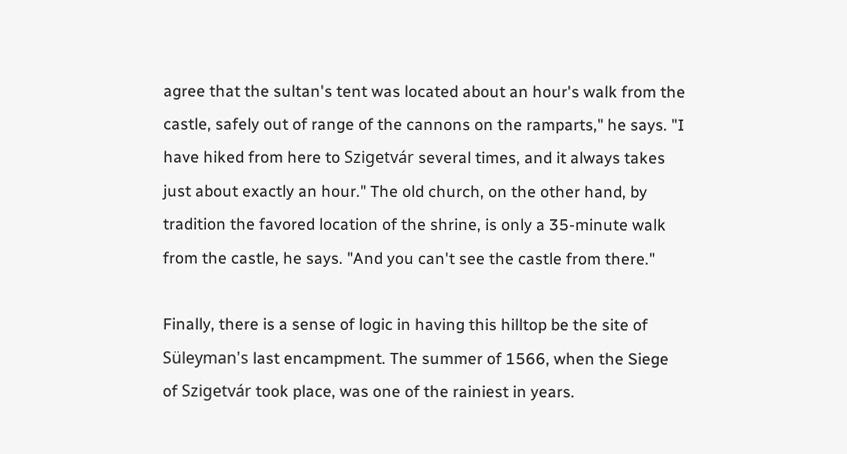agree that the sultan's tent was located about an hour's walk from the castle, safely out of range of the cannons on the ramparts," he says. "I have hiked from here to Szigetvár several times, and it always takes just about exactly an hour." The old church, on the other hand, by tradition the favored location of the shrine, is only a 35-minute walk from the castle, he says. "And you can't see the castle from there."

Finally, there is a sense of logic in having this hilltop be the site of Süleyman's last encampment. The summer of 1566, when the Siege of Szigetvár took place, was one of the rainiest in years.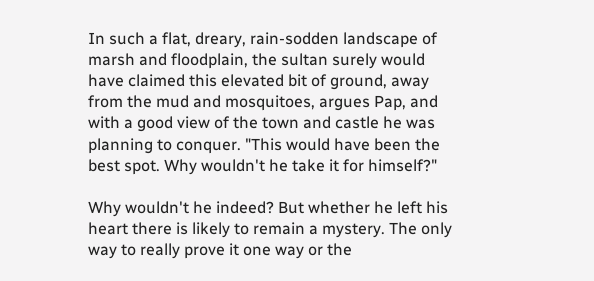In such a flat, dreary, rain-sodden landscape of marsh and floodplain, the sultan surely would have claimed this elevated bit of ground, away from the mud and mosquitoes, argues Pap, and with a good view of the town and castle he was planning to conquer. "This would have been the best spot. Why wouldn't he take it for himself?"

Why wouldn't he indeed? But whether he left his heart there is likely to remain a mystery. The only way to really prove it one way or the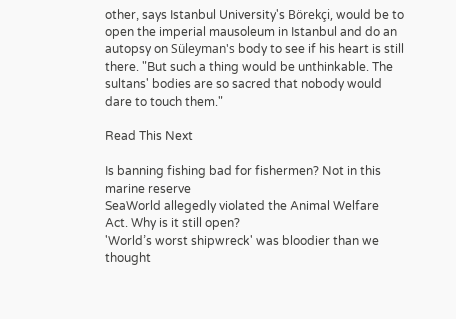other, says Istanbul University's Börekçi, would be to open the imperial mausoleum in Istanbul and do an autopsy on Süleyman's body to see if his heart is still there. "But such a thing would be unthinkable. The sultans' bodies are so sacred that nobody would dare to touch them."

Read This Next

Is banning fishing bad for fishermen? Not in this marine reserve
SeaWorld allegedly violated the Animal Welfare Act. Why is it still open?
'World’s worst shipwreck' was bloodier than we thought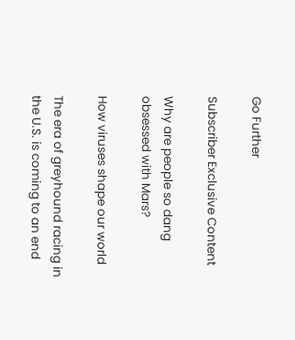Go Further

Subscriber Exclusive Content

Why are people so dang obsessed with Mars?

How viruses shape our world

The era of greyhound racing in the U.S. is coming to an end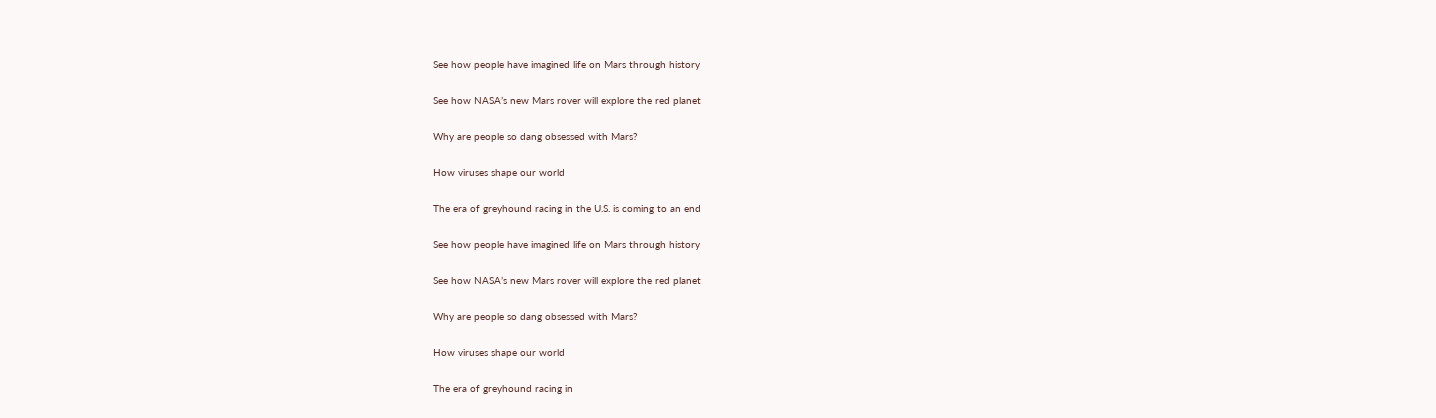See how people have imagined life on Mars through history

See how NASA’s new Mars rover will explore the red planet

Why are people so dang obsessed with Mars?

How viruses shape our world

The era of greyhound racing in the U.S. is coming to an end

See how people have imagined life on Mars through history

See how NASA’s new Mars rover will explore the red planet

Why are people so dang obsessed with Mars?

How viruses shape our world

The era of greyhound racing in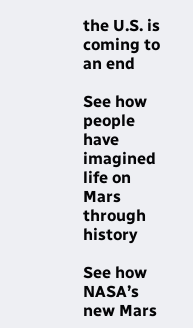the U.S. is coming to an end

See how people have imagined life on Mars through history

See how NASA’s new Mars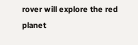rover will explore the red planet